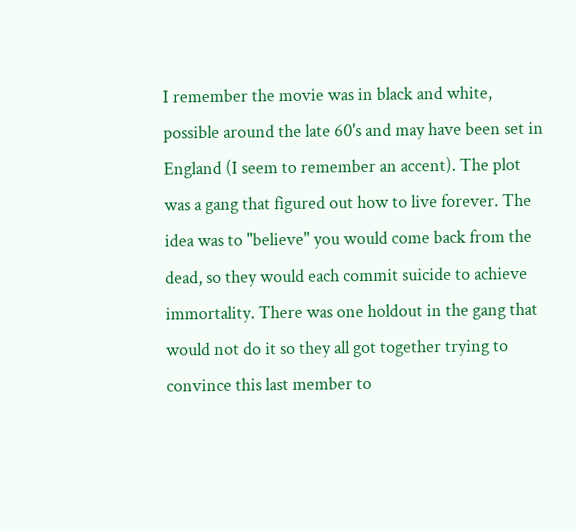I remember the movie was in black and white, possible around the late 60's and may have been set in England (I seem to remember an accent). The plot was a gang that figured out how to live forever. The idea was to "believe" you would come back from the dead, so they would each commit suicide to achieve immortality. There was one holdout in the gang that would not do it so they all got together trying to convince this last member to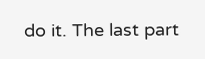do it. The last part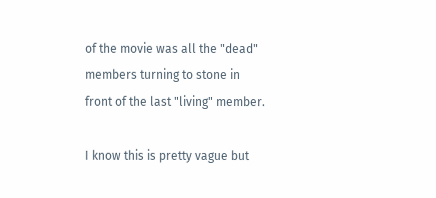of the movie was all the "dead" members turning to stone in front of the last "living" member.

I know this is pretty vague but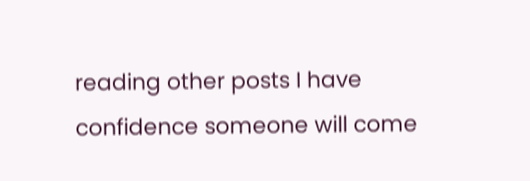reading other posts I have confidence someone will come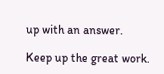up with an answer.

Keep up the great work.